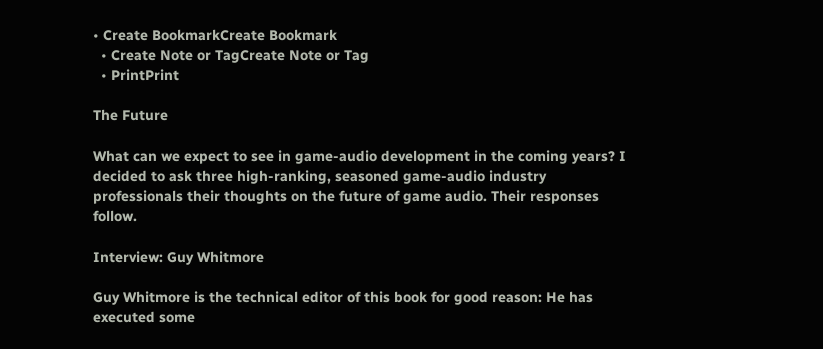• Create BookmarkCreate Bookmark
  • Create Note or TagCreate Note or Tag
  • PrintPrint

The Future

What can we expect to see in game-audio development in the coming years? I decided to ask three high-ranking, seasoned game-audio industry professionals their thoughts on the future of game audio. Their responses follow.

Interview: Guy Whitmore

Guy Whitmore is the technical editor of this book for good reason: He has executed some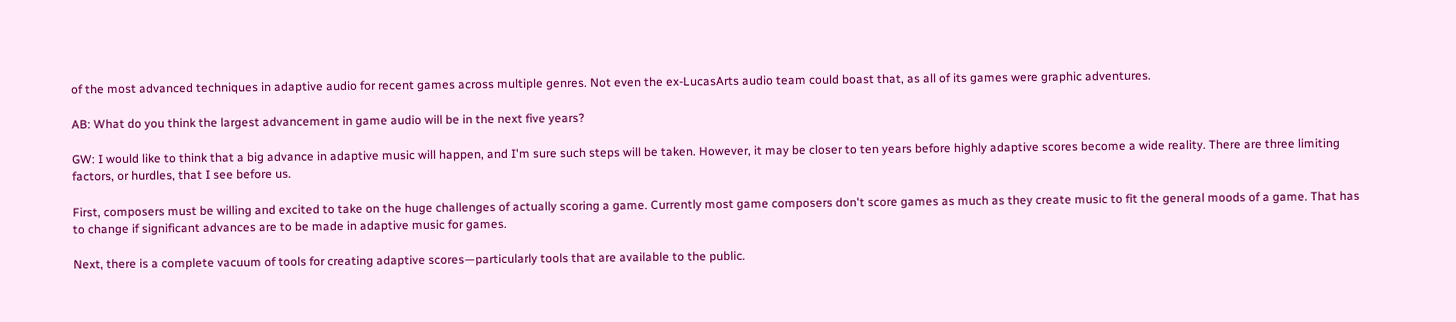of the most advanced techniques in adaptive audio for recent games across multiple genres. Not even the ex-LucasArts audio team could boast that, as all of its games were graphic adventures.

AB: What do you think the largest advancement in game audio will be in the next five years?

GW: I would like to think that a big advance in adaptive music will happen, and I'm sure such steps will be taken. However, it may be closer to ten years before highly adaptive scores become a wide reality. There are three limiting factors, or hurdles, that I see before us.

First, composers must be willing and excited to take on the huge challenges of actually scoring a game. Currently most game composers don't score games as much as they create music to fit the general moods of a game. That has to change if significant advances are to be made in adaptive music for games.

Next, there is a complete vacuum of tools for creating adaptive scores—particularly tools that are available to the public.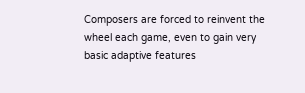Composers are forced to reinvent the wheel each game, even to gain very basic adaptive features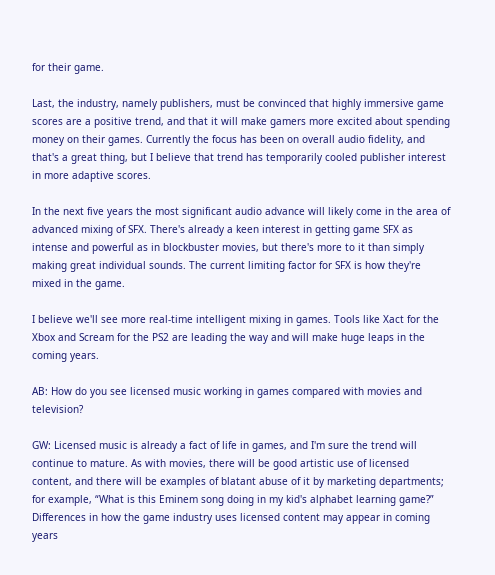for their game.

Last, the industry, namely publishers, must be convinced that highly immersive game scores are a positive trend, and that it will make gamers more excited about spending money on their games. Currently the focus has been on overall audio fidelity, and that's a great thing, but I believe that trend has temporarily cooled publisher interest in more adaptive scores.

In the next five years the most significant audio advance will likely come in the area of advanced mixing of SFX. There's already a keen interest in getting game SFX as intense and powerful as in blockbuster movies, but there's more to it than simply making great individual sounds. The current limiting factor for SFX is how they're mixed in the game.

I believe we'll see more real-time intelligent mixing in games. Tools like Xact for the Xbox and Scream for the PS2 are leading the way and will make huge leaps in the coming years.

AB: How do you see licensed music working in games compared with movies and television?

GW: Licensed music is already a fact of life in games, and I'm sure the trend will continue to mature. As with movies, there will be good artistic use of licensed content, and there will be examples of blatant abuse of it by marketing departments; for example, “What is this Eminem song doing in my kid's alphabet learning game?” Differences in how the game industry uses licensed content may appear in coming years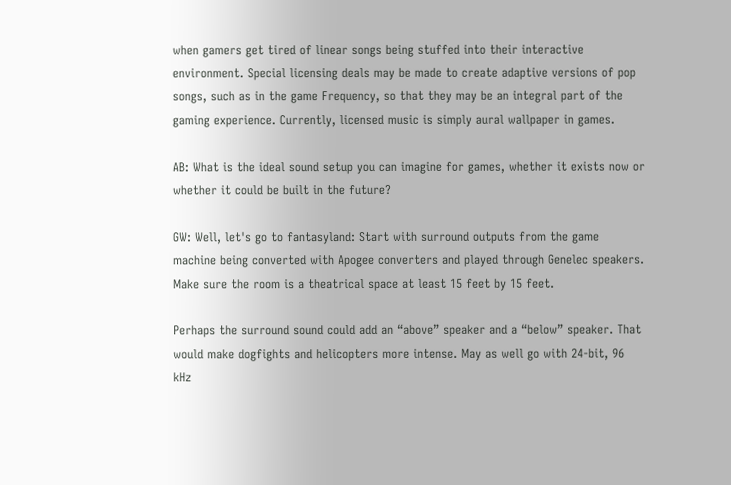when gamers get tired of linear songs being stuffed into their interactive environment. Special licensing deals may be made to create adaptive versions of pop songs, such as in the game Frequency, so that they may be an integral part of the gaming experience. Currently, licensed music is simply aural wallpaper in games.

AB: What is the ideal sound setup you can imagine for games, whether it exists now or whether it could be built in the future?

GW: Well, let's go to fantasyland: Start with surround outputs from the game machine being converted with Apogee converters and played through Genelec speakers. Make sure the room is a theatrical space at least 15 feet by 15 feet.

Perhaps the surround sound could add an “above” speaker and a “below” speaker. That would make dogfights and helicopters more intense. May as well go with 24-bit, 96 kHz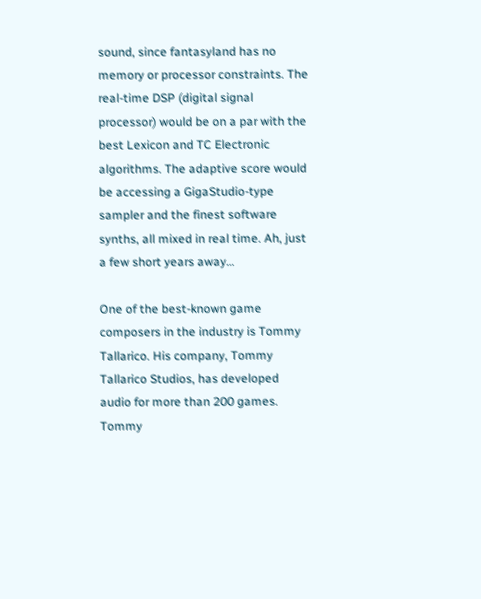sound, since fantasyland has no memory or processor constraints. The real-time DSP (digital signal processor) would be on a par with the best Lexicon and TC Electronic algorithms. The adaptive score would be accessing a GigaStudio-type sampler and the finest software synths, all mixed in real time. Ah, just a few short years away…

One of the best-known game composers in the industry is Tommy Tallarico. His company, Tommy Tallarico Studios, has developed audio for more than 200 games. Tommy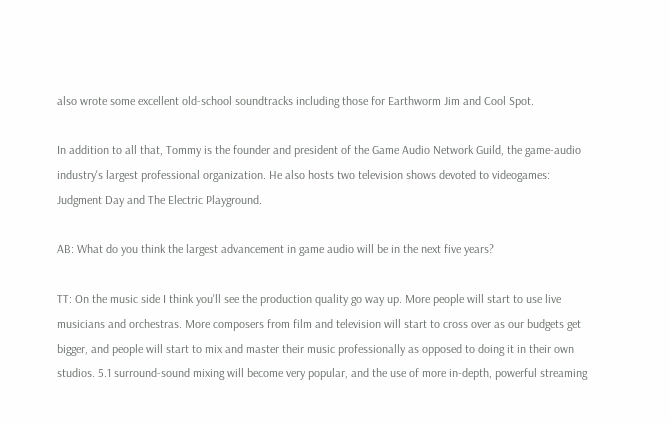also wrote some excellent old-school soundtracks including those for Earthworm Jim and Cool Spot.

In addition to all that, Tommy is the founder and president of the Game Audio Network Guild, the game-audio industry's largest professional organization. He also hosts two television shows devoted to videogames: Judgment Day and The Electric Playground.

AB: What do you think the largest advancement in game audio will be in the next five years?

TT: On the music side I think you'll see the production quality go way up. More people will start to use live musicians and orchestras. More composers from film and television will start to cross over as our budgets get bigger, and people will start to mix and master their music professionally as opposed to doing it in their own studios. 5.1 surround-sound mixing will become very popular, and the use of more in-depth, powerful streaming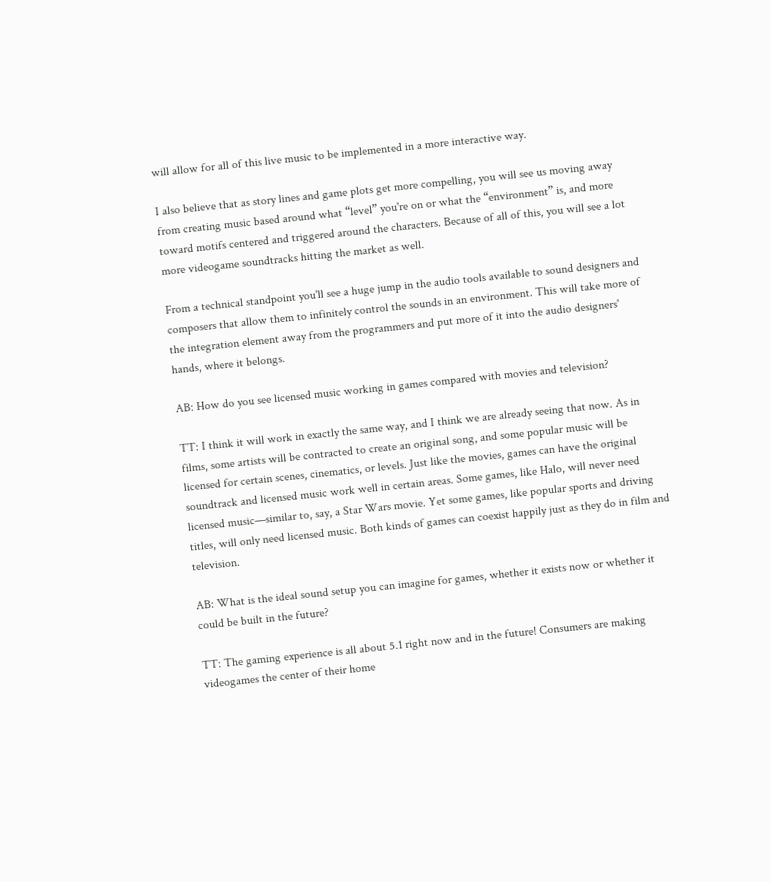will allow for all of this live music to be implemented in a more interactive way.

I also believe that as story lines and game plots get more compelling, you will see us moving away from creating music based around what “level” you're on or what the “environment” is, and more toward motifs centered and triggered around the characters. Because of all of this, you will see a lot more videogame soundtracks hitting the market as well.

From a technical standpoint you'll see a huge jump in the audio tools available to sound designers and composers that allow them to infinitely control the sounds in an environment. This will take more of the integration element away from the programmers and put more of it into the audio designers' hands, where it belongs.

AB: How do you see licensed music working in games compared with movies and television?

TT: I think it will work in exactly the same way, and I think we are already seeing that now. As in films, some artists will be contracted to create an original song, and some popular music will be licensed for certain scenes, cinematics, or levels. Just like the movies, games can have the original soundtrack and licensed music work well in certain areas. Some games, like Halo, will never need licensed music—similar to, say, a Star Wars movie. Yet some games, like popular sports and driving titles, will only need licensed music. Both kinds of games can coexist happily just as they do in film and television.

AB: What is the ideal sound setup you can imagine for games, whether it exists now or whether it could be built in the future?

TT: The gaming experience is all about 5.1 right now and in the future! Consumers are making videogames the center of their home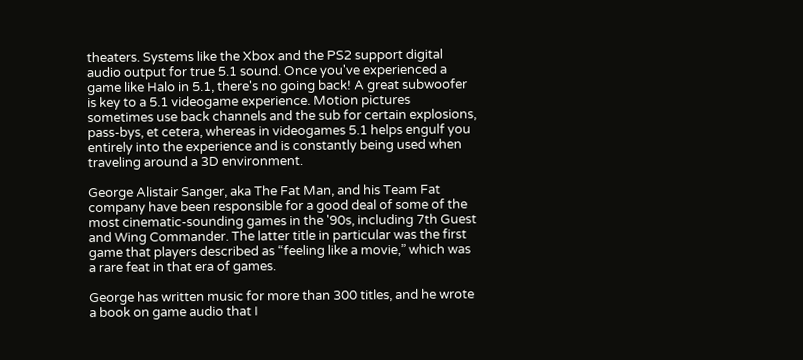theaters. Systems like the Xbox and the PS2 support digital audio output for true 5.1 sound. Once you've experienced a game like Halo in 5.1, there's no going back! A great subwoofer is key to a 5.1 videogame experience. Motion pictures sometimes use back channels and the sub for certain explosions, pass-bys, et cetera, whereas in videogames 5.1 helps engulf you entirely into the experience and is constantly being used when traveling around a 3D environment.

George Alistair Sanger, aka The Fat Man, and his Team Fat company have been responsible for a good deal of some of the most cinematic-sounding games in the '90s, including 7th Guest and Wing Commander. The latter title in particular was the first game that players described as “feeling like a movie,” which was a rare feat in that era of games.

George has written music for more than 300 titles, and he wrote a book on game audio that I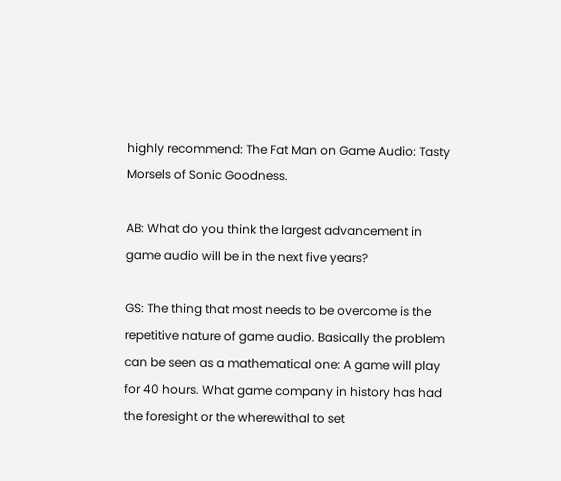highly recommend: The Fat Man on Game Audio: Tasty Morsels of Sonic Goodness.

AB: What do you think the largest advancement in game audio will be in the next five years?

GS: The thing that most needs to be overcome is the repetitive nature of game audio. Basically the problem can be seen as a mathematical one: A game will play for 40 hours. What game company in history has had the foresight or the wherewithal to set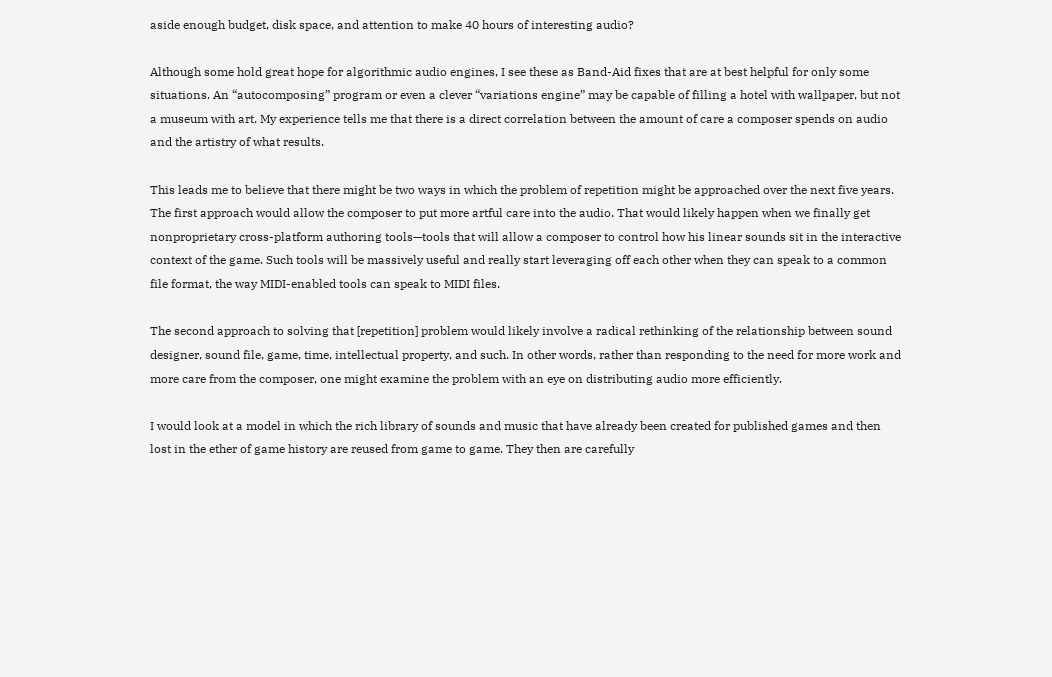aside enough budget, disk space, and attention to make 40 hours of interesting audio?

Although some hold great hope for algorithmic audio engines, I see these as Band-Aid fixes that are at best helpful for only some situations. An “autocomposing” program or even a clever “variations engine” may be capable of filling a hotel with wallpaper, but not a museum with art. My experience tells me that there is a direct correlation between the amount of care a composer spends on audio and the artistry of what results.

This leads me to believe that there might be two ways in which the problem of repetition might be approached over the next five years. The first approach would allow the composer to put more artful care into the audio. That would likely happen when we finally get nonproprietary cross-platform authoring tools—tools that will allow a composer to control how his linear sounds sit in the interactive context of the game. Such tools will be massively useful and really start leveraging off each other when they can speak to a common file format, the way MIDI-enabled tools can speak to MIDI files.

The second approach to solving that [repetition] problem would likely involve a radical rethinking of the relationship between sound designer, sound file, game, time, intellectual property, and such. In other words, rather than responding to the need for more work and more care from the composer, one might examine the problem with an eye on distributing audio more efficiently.

I would look at a model in which the rich library of sounds and music that have already been created for published games and then lost in the ether of game history are reused from game to game. They then are carefully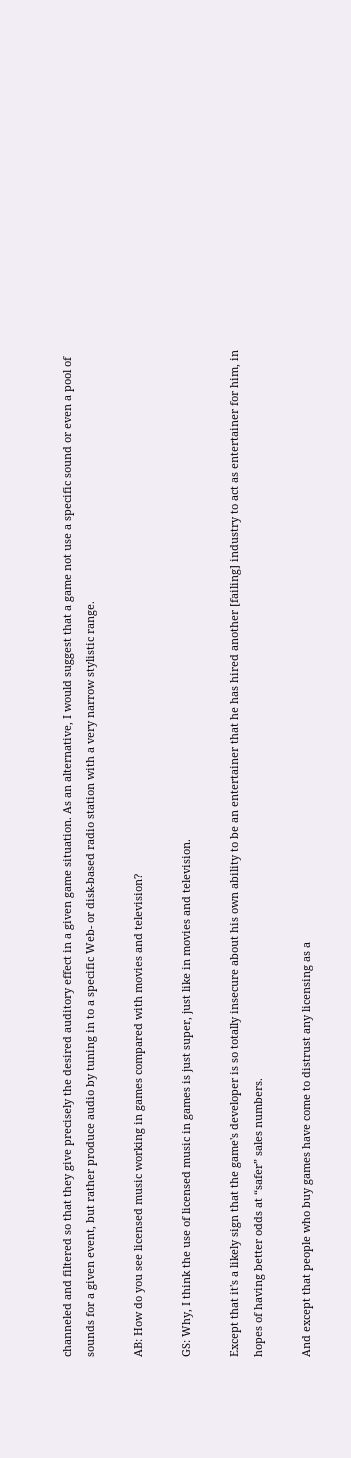channeled and filtered so that they give precisely the desired auditory effect in a given game situation. As an alternative, I would suggest that a game not use a specific sound or even a pool of sounds for a given event, but rather produce audio by tuning in to a specific Web- or disk-based radio station with a very narrow stylistic range.

AB: How do you see licensed music working in games compared with movies and television?

GS: Why, I think the use of licensed music in games is just super, just like in movies and television.

Except that it's a likely sign that the game's developer is so totally insecure about his own ability to be an entertainer that he has hired another [failing] industry to act as entertainer for him, in hopes of having better odds at “safer” sales numbers.

And except that people who buy games have come to distrust any licensing as a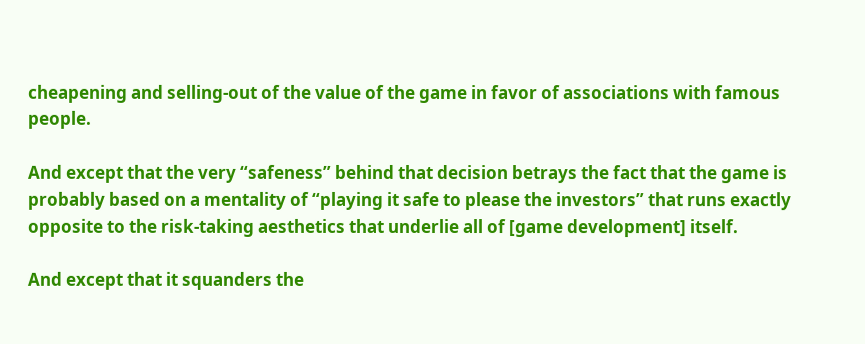cheapening and selling-out of the value of the game in favor of associations with famous people.

And except that the very “safeness” behind that decision betrays the fact that the game is probably based on a mentality of “playing it safe to please the investors” that runs exactly opposite to the risk-taking aesthetics that underlie all of [game development] itself.

And except that it squanders the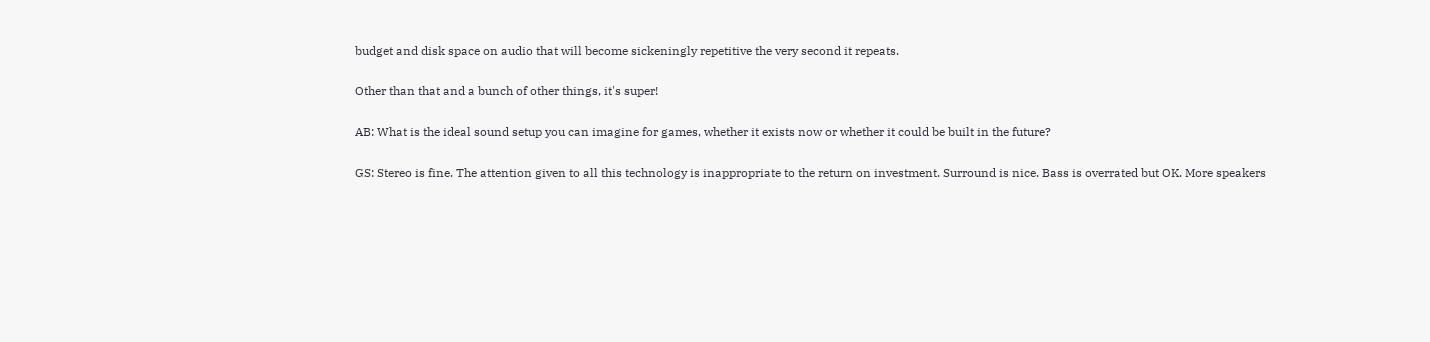budget and disk space on audio that will become sickeningly repetitive the very second it repeats.

Other than that and a bunch of other things, it's super!

AB: What is the ideal sound setup you can imagine for games, whether it exists now or whether it could be built in the future?

GS: Stereo is fine. The attention given to all this technology is inappropriate to the return on investment. Surround is nice. Bass is overrated but OK. More speakers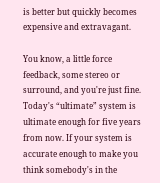is better but quickly becomes expensive and extravagant.

You know, a little force feedback, some stereo or surround, and you're just fine. Today's “ultimate” system is ultimate enough for five years from now. If your system is accurate enough to make you think somebody's in the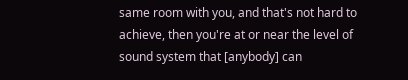same room with you, and that's not hard to achieve, then you're at or near the level of sound system that [anybody] can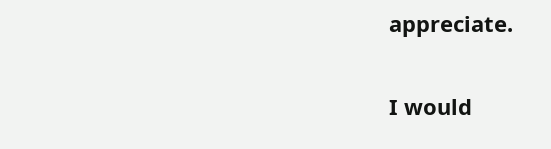appreciate.

I would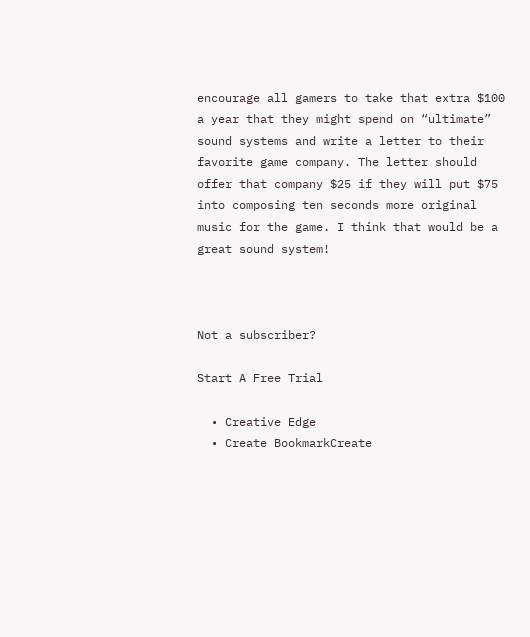encourage all gamers to take that extra $100 a year that they might spend on “ultimate” sound systems and write a letter to their favorite game company. The letter should offer that company $25 if they will put $75 into composing ten seconds more original music for the game. I think that would be a great sound system!



Not a subscriber?

Start A Free Trial

  • Creative Edge
  • Create BookmarkCreate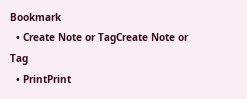Bookmark
  • Create Note or TagCreate Note or Tag
  • PrintPrint